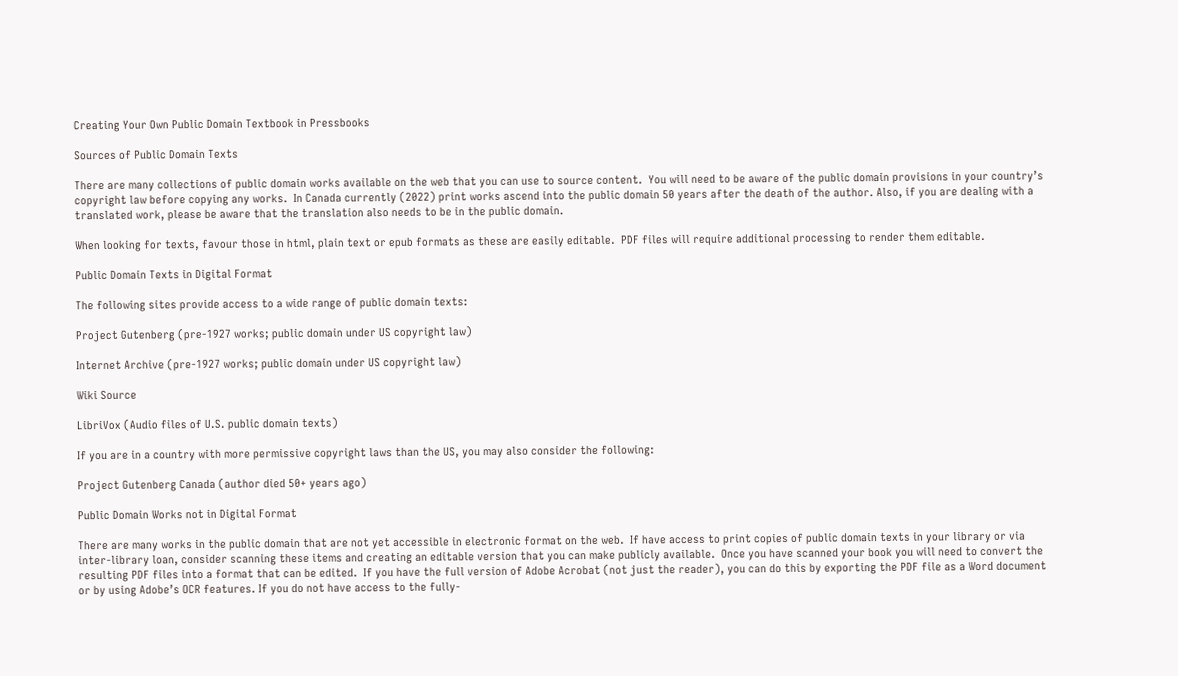Creating Your Own Public Domain Textbook in Pressbooks

Sources of Public Domain Texts

There are many collections of public domain works available on the web that you can use to source content.  You will need to be aware of the public domain provisions in your country’s copyright law before copying any works.  In Canada currently (2022) print works ascend into the public domain 50 years after the death of the author. Also, if you are dealing with a translated work, please be aware that the translation also needs to be in the public domain.

When looking for texts, favour those in html, plain text or epub formats as these are easily editable.  PDF files will require additional processing to render them editable.

Public Domain Texts in Digital Format

The following sites provide access to a wide range of public domain texts:

Project Gutenberg (pre-1927 works; public domain under US copyright law)

Internet Archive (pre-1927 works; public domain under US copyright law)

Wiki Source

LibriVox (Audio files of U.S. public domain texts)

If you are in a country with more permissive copyright laws than the US, you may also consider the following:

Project Gutenberg Canada (author died 50+ years ago)

Public Domain Works not in Digital Format

There are many works in the public domain that are not yet accessible in electronic format on the web.  If have access to print copies of public domain texts in your library or via inter-library loan, consider scanning these items and creating an editable version that you can make publicly available.  Once you have scanned your book you will need to convert the resulting PDF files into a format that can be edited.  If you have the full version of Adobe Acrobat (not just the reader), you can do this by exporting the PDF file as a Word document or by using Adobe’s OCR features. If you do not have access to the fully-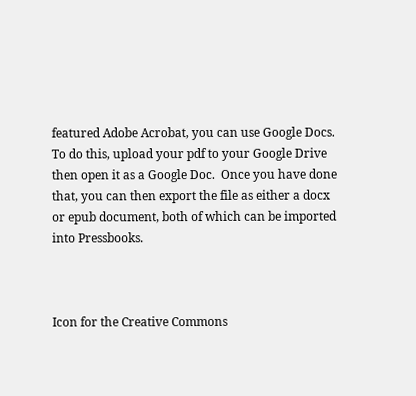featured Adobe Acrobat, you can use Google Docs.  To do this, upload your pdf to your Google Drive then open it as a Google Doc.  Once you have done that, you can then export the file as either a docx or epub document, both of which can be imported into Pressbooks.



Icon for the Creative Commons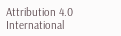Attribution 4.0 International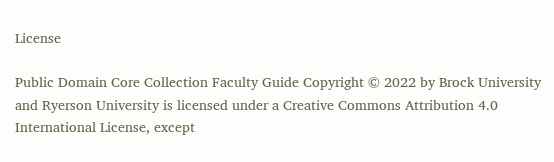License

Public Domain Core Collection Faculty Guide Copyright © 2022 by Brock University and Ryerson University is licensed under a Creative Commons Attribution 4.0 International License, except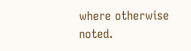where otherwise noted.